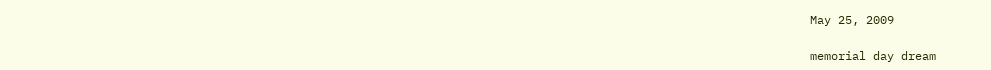May 25, 2009

memorial day dream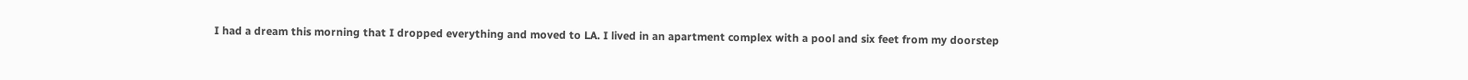I had a dream this morning that I dropped everything and moved to LA. I lived in an apartment complex with a pool and six feet from my doorstep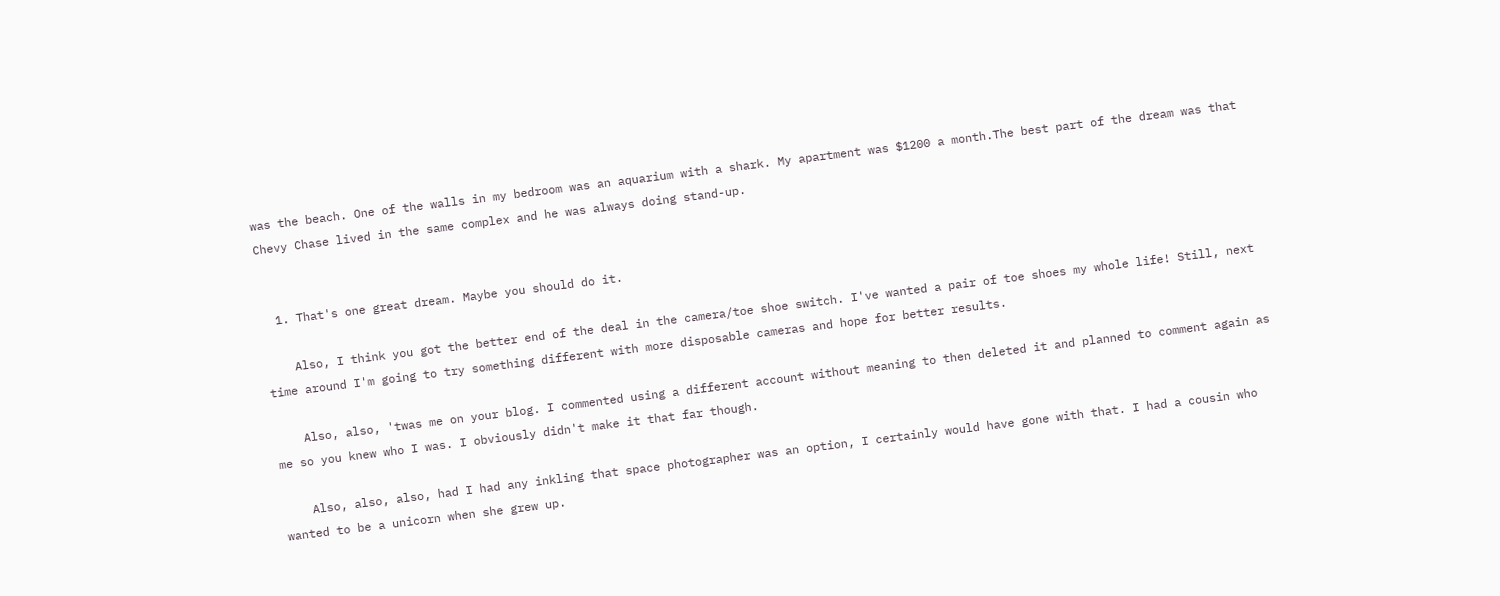was the beach. One of the walls in my bedroom was an aquarium with a shark. My apartment was $1200 a month.The best part of the dream was that Chevy Chase lived in the same complex and he was always doing stand-up.


  1. That's one great dream. Maybe you should do it.

    Also, I think you got the better end of the deal in the camera/toe shoe switch. I've wanted a pair of toe shoes my whole life! Still, next time around I'm going to try something different with more disposable cameras and hope for better results.

    Also, also, 'twas me on your blog. I commented using a different account without meaning to then deleted it and planned to comment again as me so you knew who I was. I obviously didn't make it that far though.

    Also, also, also, had I had any inkling that space photographer was an option, I certainly would have gone with that. I had a cousin who wanted to be a unicorn when she grew up.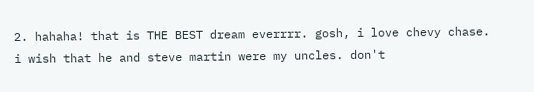2. hahaha! that is THE BEST dream everrrr. gosh, i love chevy chase. i wish that he and steve martin were my uncles. don't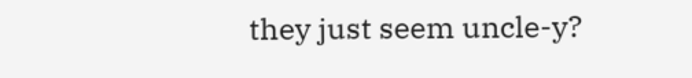they just seem uncle-y?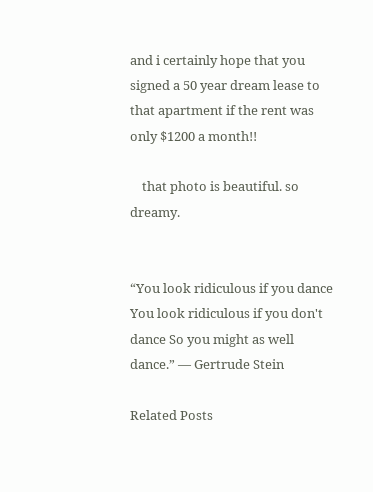and i certainly hope that you signed a 50 year dream lease to that apartment if the rent was only $1200 a month!!

    that photo is beautiful. so dreamy.


“You look ridiculous if you dance You look ridiculous if you don't dance So you might as well dance.” ― Gertrude Stein

Related Posts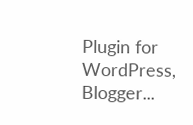Plugin for WordPress, Blogger...